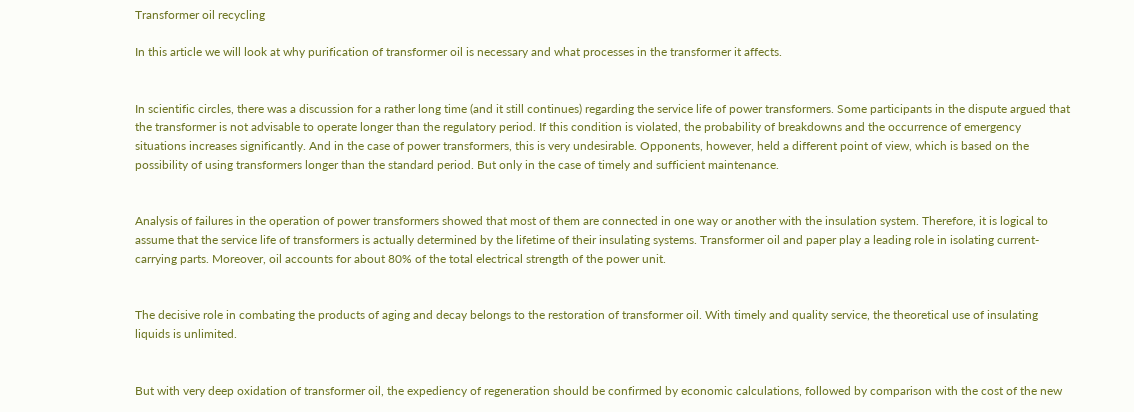Transformer oil recycling

In this article we will look at why purification of transformer oil is necessary and what processes in the transformer it affects.


In scientific circles, there was a discussion for a rather long time (and it still continues) regarding the service life of power transformers. Some participants in the dispute argued that the transformer is not advisable to operate longer than the regulatory period. If this condition is violated, the probability of breakdowns and the occurrence of emergency situations increases significantly. And in the case of power transformers, this is very undesirable. Opponents, however, held a different point of view, which is based on the possibility of using transformers longer than the standard period. But only in the case of timely and sufficient maintenance.


Analysis of failures in the operation of power transformers showed that most of them are connected in one way or another with the insulation system. Therefore, it is logical to assume that the service life of transformers is actually determined by the lifetime of their insulating systems. Transformer oil and paper play a leading role in isolating current-carrying parts. Moreover, oil accounts for about 80% of the total electrical strength of the power unit.


The decisive role in combating the products of aging and decay belongs to the restoration of transformer oil. With timely and quality service, the theoretical use of insulating liquids is unlimited.


But with very deep oxidation of transformer oil, the expediency of regeneration should be confirmed by economic calculations, followed by comparison with the cost of the new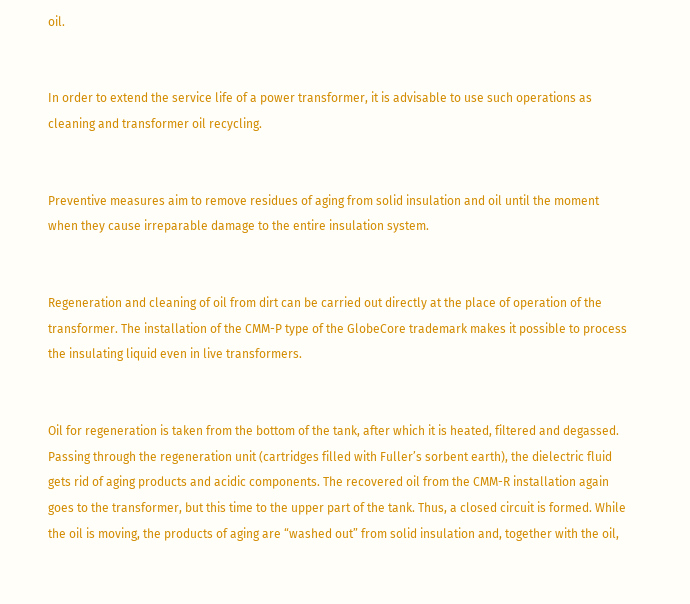oil.


In order to extend the service life of a power transformer, it is advisable to use such operations as cleaning and transformer oil recycling.


Preventive measures aim to remove residues of aging from solid insulation and oil until the moment when they cause irreparable damage to the entire insulation system.


Regeneration and cleaning of oil from dirt can be carried out directly at the place of operation of the transformer. The installation of the CMM-P type of the GlobeCore trademark makes it possible to process the insulating liquid even in live transformers.


Oil for regeneration is taken from the bottom of the tank, after which it is heated, filtered and degassed. Passing through the regeneration unit (cartridges filled with Fuller’s sorbent earth), the dielectric fluid gets rid of aging products and acidic components. The recovered oil from the CMM-R installation again goes to the transformer, but this time to the upper part of the tank. Thus, a closed circuit is formed. While the oil is moving, the products of aging are “washed out” from solid insulation and, together with the oil,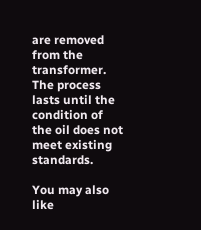are removed from the transformer. The process lasts until the condition of the oil does not meet existing standards.

You may also like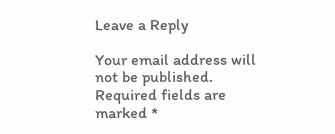Leave a Reply

Your email address will not be published. Required fields are marked *